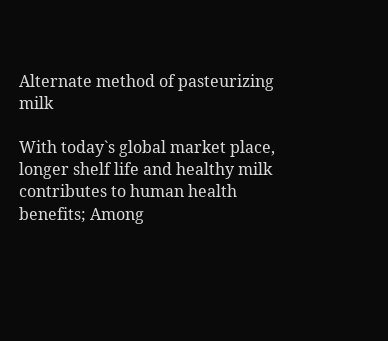Alternate method of pasteurizing milk

With today`s global market place, longer shelf life and healthy milk contributes to human health benefits; Among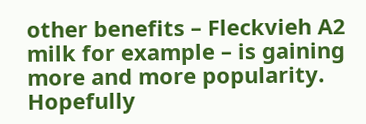other benefits – Fleckvieh A2 milk for example – is gaining more and more popularity. Hopefully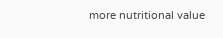more nutritional value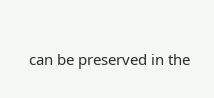can be preserved in the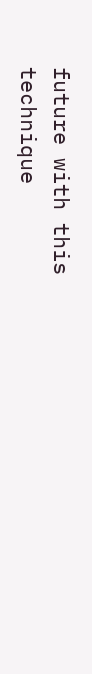future with this technique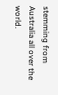stemming from Australia all over the world.